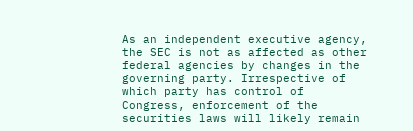As an independent executive agency, the SEC is not as affected as other federal agencies by changes in the governing party. Irrespective of which party has control of Congress, enforcement of the securities laws will likely remain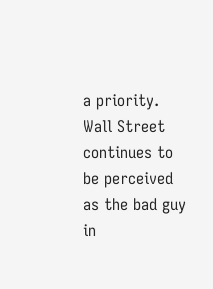a priority. Wall Street continues to be perceived as the bad guy in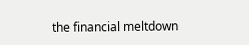the financial meltdown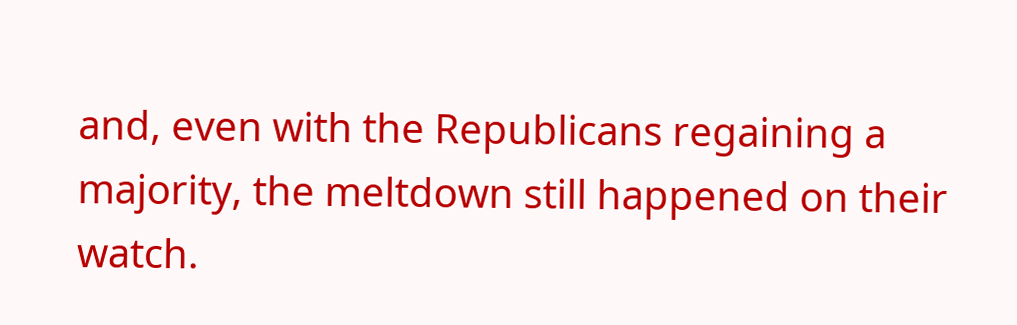and, even with the Republicans regaining a majority, the meltdown still happened on their watch.